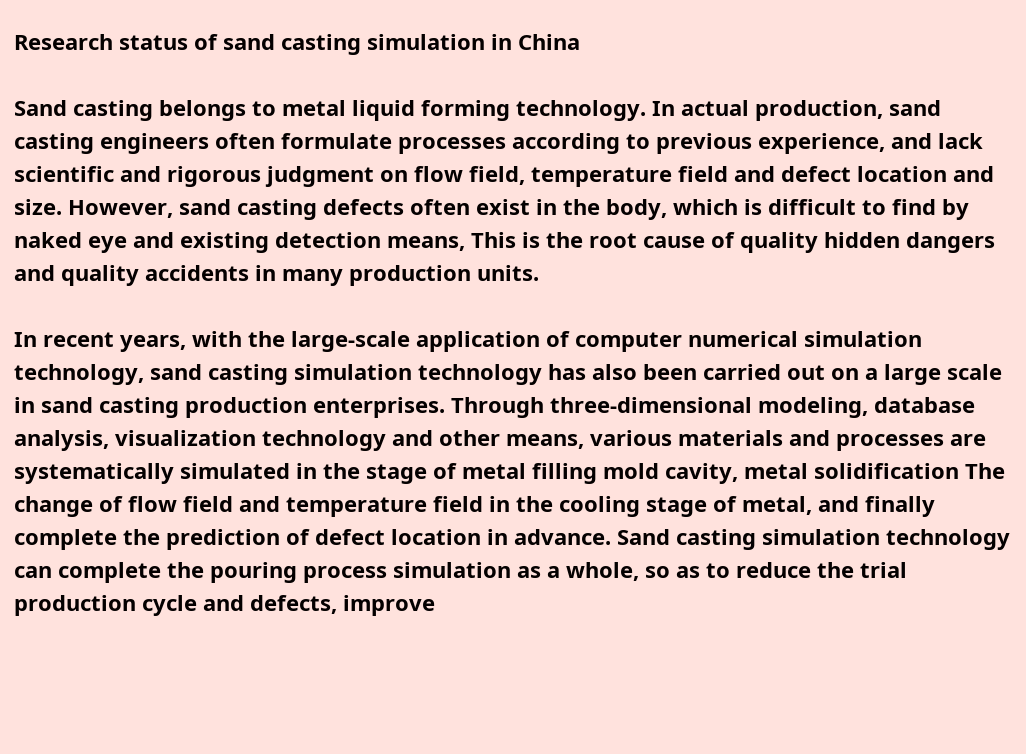Research status of sand casting simulation in China

Sand casting belongs to metal liquid forming technology. In actual production, sand casting engineers often formulate processes according to previous experience, and lack scientific and rigorous judgment on flow field, temperature field and defect location and size. However, sand casting defects often exist in the body, which is difficult to find by naked eye and existing detection means, This is the root cause of quality hidden dangers and quality accidents in many production units.

In recent years, with the large-scale application of computer numerical simulation technology, sand casting simulation technology has also been carried out on a large scale in sand casting production enterprises. Through three-dimensional modeling, database analysis, visualization technology and other means, various materials and processes are systematically simulated in the stage of metal filling mold cavity, metal solidification The change of flow field and temperature field in the cooling stage of metal, and finally complete the prediction of defect location in advance. Sand casting simulation technology can complete the pouring process simulation as a whole, so as to reduce the trial production cycle and defects, improve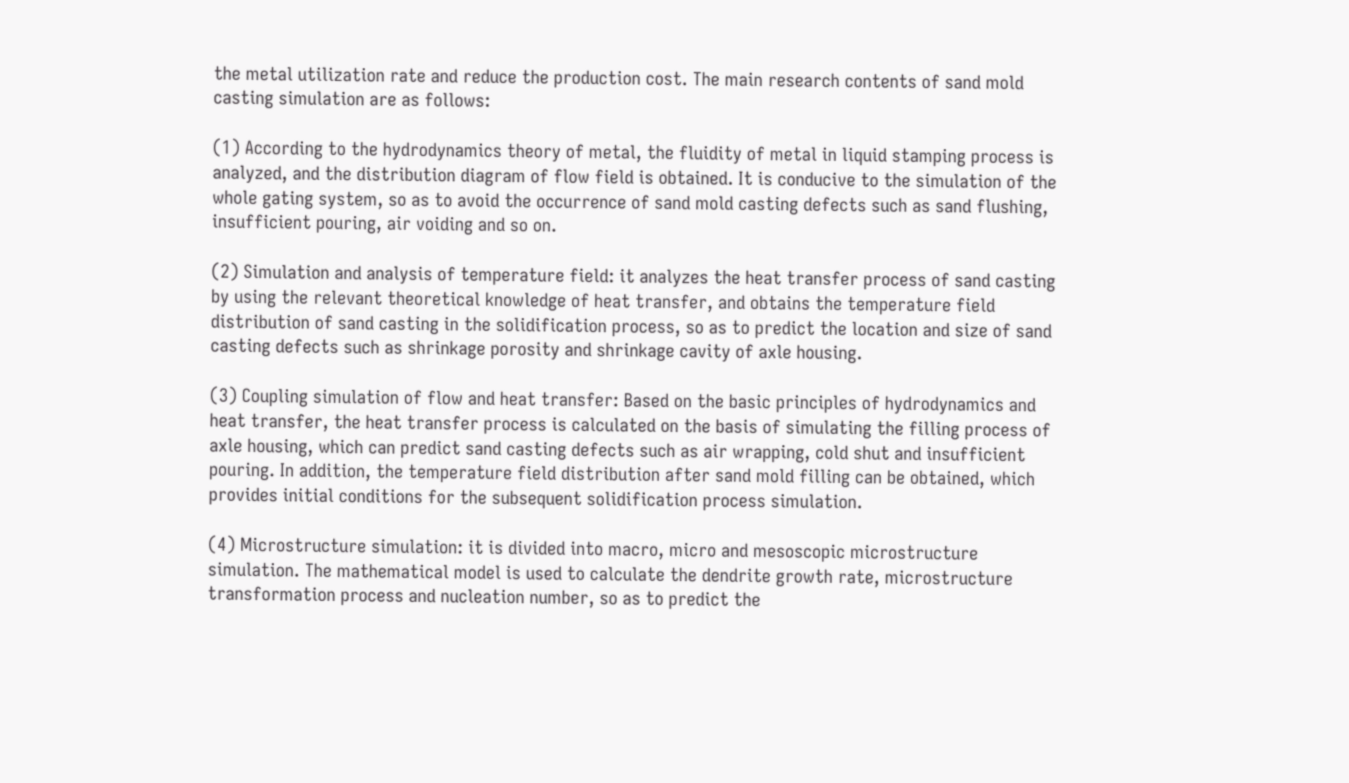the metal utilization rate and reduce the production cost. The main research contents of sand mold casting simulation are as follows:

(1) According to the hydrodynamics theory of metal, the fluidity of metal in liquid stamping process is analyzed, and the distribution diagram of flow field is obtained. It is conducive to the simulation of the whole gating system, so as to avoid the occurrence of sand mold casting defects such as sand flushing, insufficient pouring, air voiding and so on.

(2) Simulation and analysis of temperature field: it analyzes the heat transfer process of sand casting by using the relevant theoretical knowledge of heat transfer, and obtains the temperature field distribution of sand casting in the solidification process, so as to predict the location and size of sand casting defects such as shrinkage porosity and shrinkage cavity of axle housing.

(3) Coupling simulation of flow and heat transfer: Based on the basic principles of hydrodynamics and heat transfer, the heat transfer process is calculated on the basis of simulating the filling process of axle housing, which can predict sand casting defects such as air wrapping, cold shut and insufficient pouring. In addition, the temperature field distribution after sand mold filling can be obtained, which provides initial conditions for the subsequent solidification process simulation.

(4) Microstructure simulation: it is divided into macro, micro and mesoscopic microstructure simulation. The mathematical model is used to calculate the dendrite growth rate, microstructure transformation process and nucleation number, so as to predict the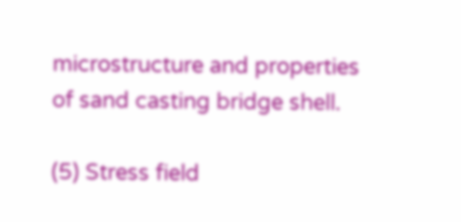microstructure and properties of sand casting bridge shell.

(5) Stress field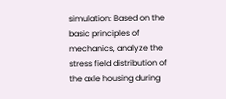simulation: Based on the basic principles of mechanics, analyze the stress field distribution of the axle housing during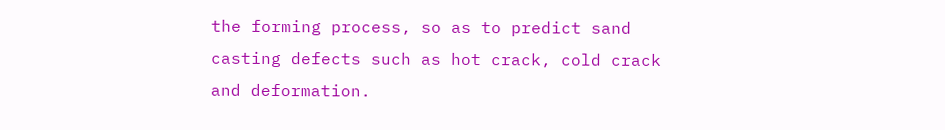the forming process, so as to predict sand casting defects such as hot crack, cold crack and deformation.